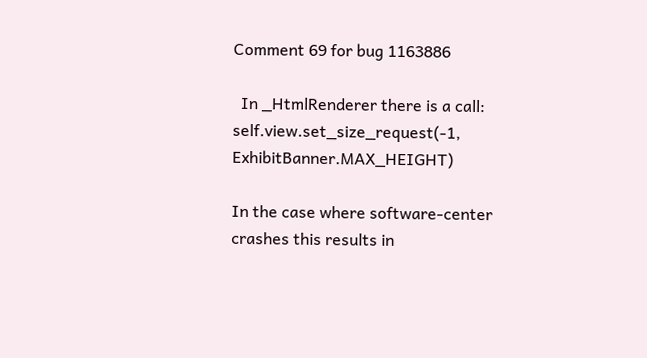Comment 69 for bug 1163886

  In _HtmlRenderer there is a call:
self.view.set_size_request(-1, ExhibitBanner.MAX_HEIGHT)

In the case where software-center crashes this results in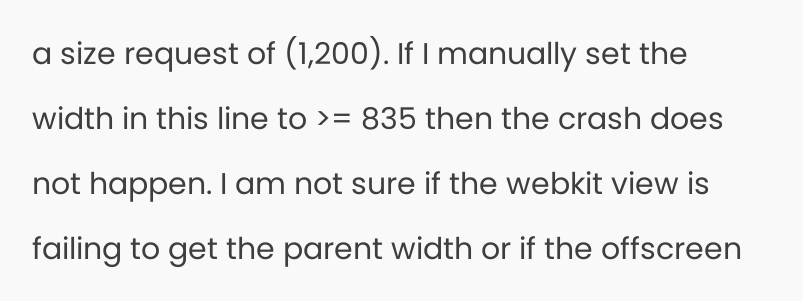a size request of (1,200). If I manually set the width in this line to >= 835 then the crash does not happen. I am not sure if the webkit view is failing to get the parent width or if the offscreen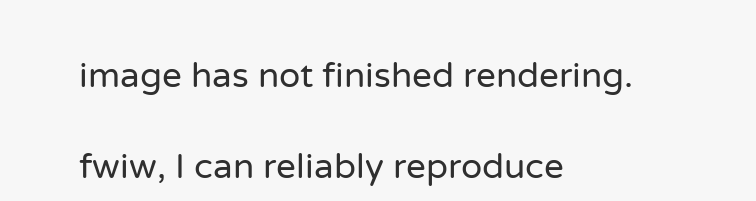image has not finished rendering.

fwiw, I can reliably reproduce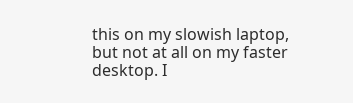this on my slowish laptop, but not at all on my faster desktop. I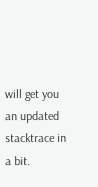will get you an updated stacktrace in a bit.